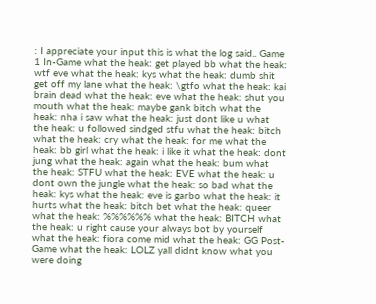: I appreciate your input this is what the log said.. Game 1 In-Game what the heak: get played bb what the heak: wtf eve what the heak: kys what the heak: dumb shit get off my lane what the heak: \gtfo what the heak: kai brain dead what the heak: eve what the heak: shut you mouth what the heak: maybe gank bitch what the heak: nha i saw what the heak: just dont like u what the heak: u followed sindged stfu what the heak: bitch what the heak: cry what the heak: for me what the heak: bb girl what the heak: i like it what the heak: dont jung what the heak: again what the heak: bum what the heak: STFU what the heak: EVE what the heak: u dont own the jungle what the heak: so bad what the heak: kys what the heak: eve is garbo what the heak: it hurts what the heak: bitch bet what the heak: queer what the heak: %%%%%% what the heak: BITCH what the heak: u right cause your always bot by yourself what the heak: fiora come mid what the heak: GG Post-Game what the heak: LOLZ yall didnt know what you were doing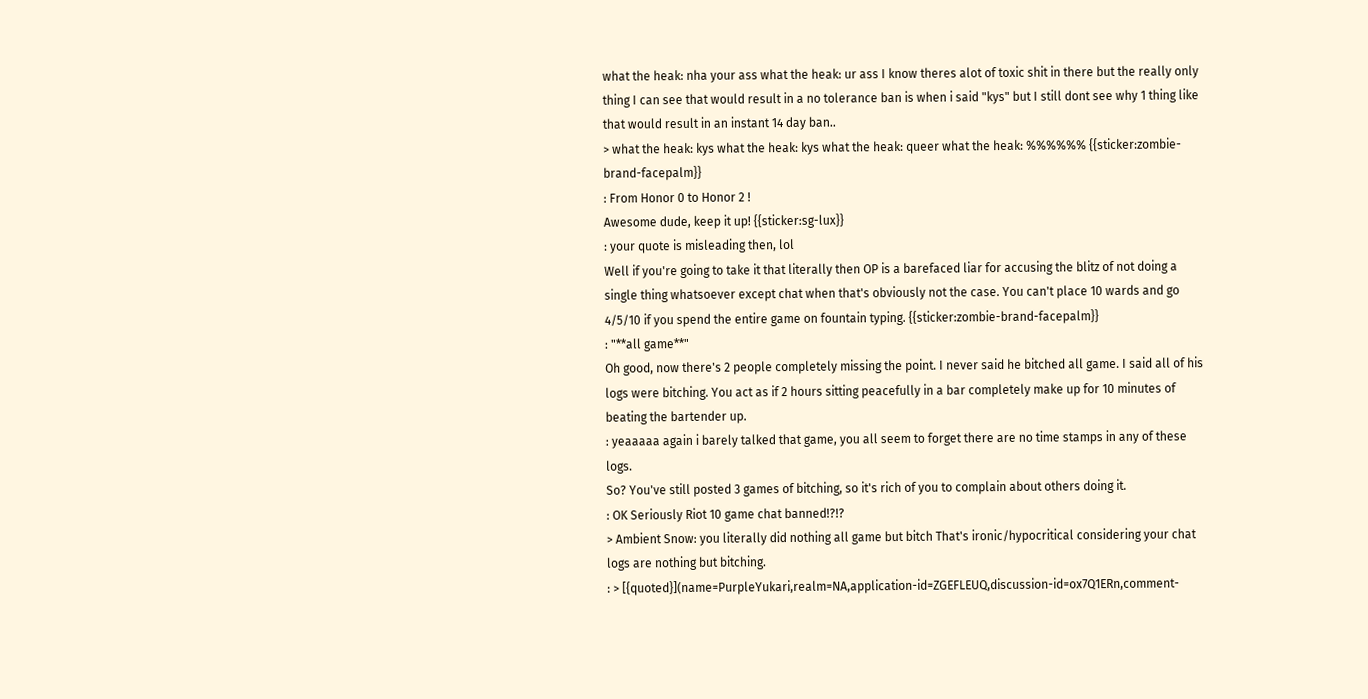what the heak: nha your ass what the heak: ur ass I know theres alot of toxic shit in there but the really only thing I can see that would result in a no tolerance ban is when i said "kys" but I still dont see why 1 thing like that would result in an instant 14 day ban..
> what the heak: kys what the heak: kys what the heak: queer what the heak: %%%%%% {{sticker:zombie-brand-facepalm}}
: From Honor 0 to Honor 2 !
Awesome dude, keep it up! {{sticker:sg-lux}}
: your quote is misleading then, lol
Well if you're going to take it that literally then OP is a barefaced liar for accusing the blitz of not doing a single thing whatsoever except chat when that's obviously not the case. You can't place 10 wards and go 4/5/10 if you spend the entire game on fountain typing. {{sticker:zombie-brand-facepalm}}
: "**all game**"
Oh good, now there's 2 people completely missing the point. I never said he bitched all game. I said all of his logs were bitching. You act as if 2 hours sitting peacefully in a bar completely make up for 10 minutes of beating the bartender up.
: yeaaaaa again i barely talked that game, you all seem to forget there are no time stamps in any of these logs.
So? You've still posted 3 games of bitching, so it's rich of you to complain about others doing it.
: OK Seriously Riot 10 game chat banned!?!?
> Ambient Snow: you literally did nothing all game but bitch That's ironic/hypocritical considering your chat logs are nothing but bitching.
: > [{quoted}](name=PurpleYukari,realm=NA,application-id=ZGEFLEUQ,discussion-id=ox7Q1ERn,comment-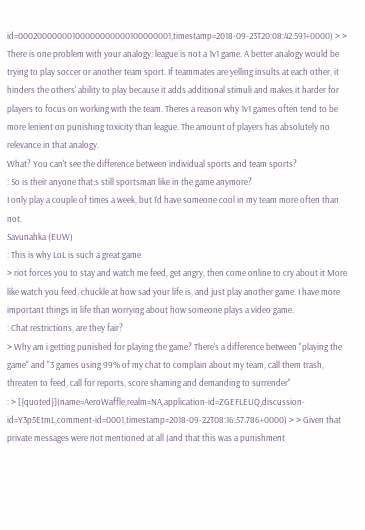id=00020000000100000000000100000001,timestamp=2018-09-23T20:08:42.591+0000) > > There is one problem with your analogy: league is not a 1v1 game. A better analogy would be trying to play soccer or another team sport. If teammates are yelling insults at each other, it hinders the others' ability to play because it adds additional stimuli and makes it harder for players to focus on working with the team. Theres a reason why 1v1 games often tend to be more lenient on punishing toxicity than league. The amount of players has absolutely no relevance in that analogy.
What? You can't see the difference between individual sports and team sports?
: So is their anyone that;s still sportsman like in the game anymore?
I only play a couple of times a week, but I'd have someone cool in my team more often than not.
Savunahka (EUW)
: This is why LoL is such a great game
> riot forces you to stay and watch me feed, get angry, then come online to cry about it More like watch you feed, chuckle at how sad your life is, and just play another game. I have more important things in life than worrying about how someone plays a video game.
: Chat restrictions, are they fair?
> Why am i getting punished for playing the game? There's a difference between "playing the game" and "3 games using 99% of my chat to complain about my team, call them trash, threaten to feed, call for reports, score shaming and demanding to surrender"
: > [{quoted}](name=AeroWaffle,realm=NA,application-id=ZGEFLEUQ,discussion-id=Y3p5EtmL,comment-id=0001,timestamp=2018-09-22T08:16:57.786+0000) > > Given that private messages were not mentioned at all (and that this was a punishment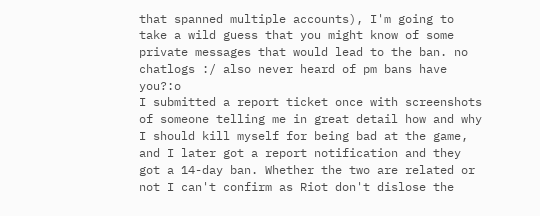that spanned multiple accounts), I'm going to take a wild guess that you might know of some private messages that would lead to the ban. no chatlogs :/ also never heard of pm bans have you?:o
I submitted a report ticket once with screenshots of someone telling me in great detail how and why I should kill myself for being bad at the game, and I later got a report notification and they got a 14-day ban. Whether the two are related or not I can't confirm as Riot don't dislose the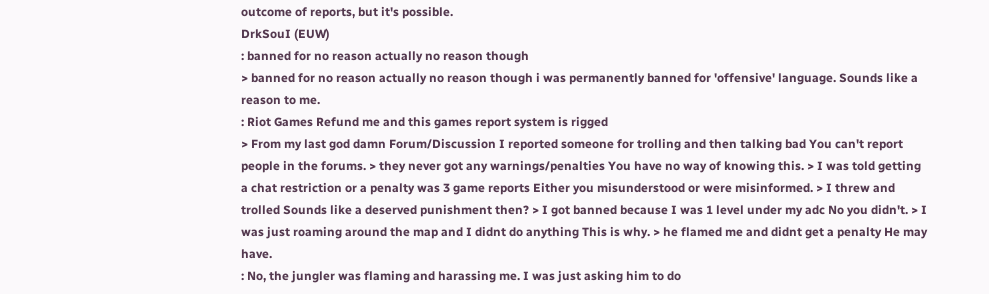outcome of reports, but it's possible.
DrkSouI (EUW)
: banned for no reason actually no reason though
> banned for no reason actually no reason though i was permanently banned for 'offensive' language. Sounds like a reason to me.
: Riot Games Refund me and this games report system is rigged
> From my last god damn Forum/Discussion I reported someone for trolling and then talking bad You can't report people in the forums. > they never got any warnings/penalties You have no way of knowing this. > I was told getting a chat restriction or a penalty was 3 game reports Either you misunderstood or were misinformed. > I threw and trolled Sounds like a deserved punishment then? > I got banned because I was 1 level under my adc No you didn't. > I was just roaming around the map and I didnt do anything This is why. > he flamed me and didnt get a penalty He may have.
: No, the jungler was flaming and harassing me. I was just asking him to do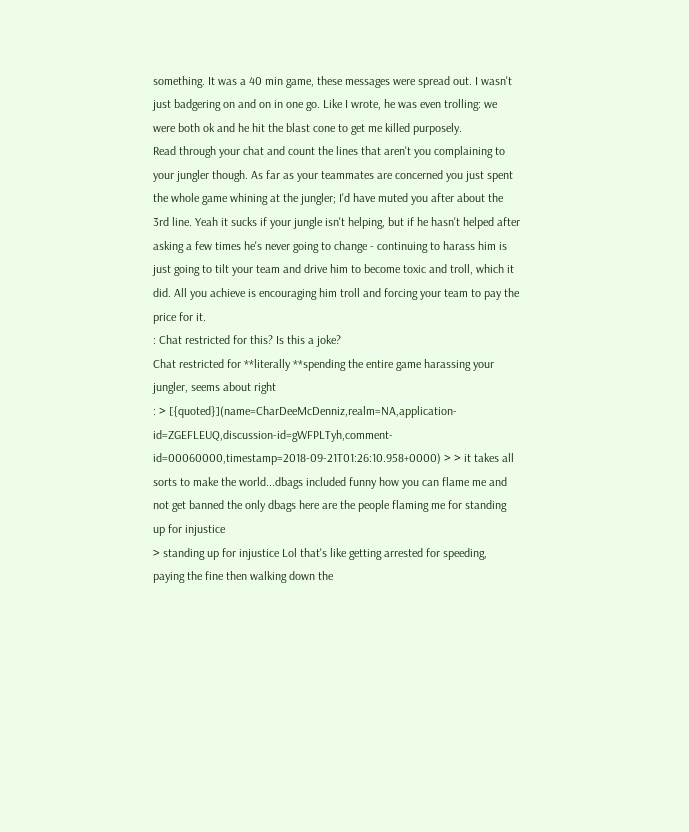something. It was a 40 min game, these messages were spread out. I wasn't just badgering on and on in one go. Like I wrote, he was even trolling: we were both ok and he hit the blast cone to get me killed purposely.
Read through your chat and count the lines that aren't you complaining to your jungler though. As far as your teammates are concerned you just spent the whole game whining at the jungler; I'd have muted you after about the 3rd line. Yeah it sucks if your jungle isn't helping, but if he hasn't helped after asking a few times he's never going to change - continuing to harass him is just going to tilt your team and drive him to become toxic and troll, which it did. All you achieve is encouraging him troll and forcing your team to pay the price for it.
: Chat restricted for this? Is this a joke?
Chat restricted for **literally **spending the entire game harassing your jungler, seems about right
: > [{quoted}](name=CharDeeMcDenniz,realm=NA,application-id=ZGEFLEUQ,discussion-id=gWFPLTyh,comment-id=00060000,timestamp=2018-09-21T01:26:10.958+0000) > > it takes all sorts to make the world...dbags included funny how you can flame me and not get banned the only dbags here are the people flaming me for standing up for injustice
> standing up for injustice Lol that's like getting arrested for speeding, paying the fine then walking down the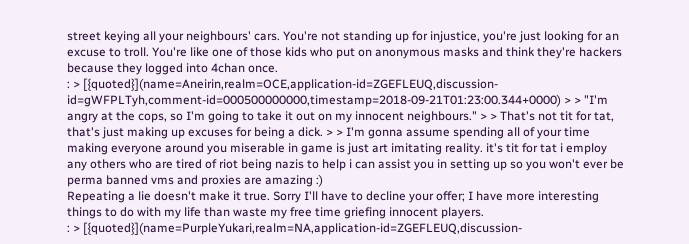street keying all your neighbours' cars. You're not standing up for injustice, you're just looking for an excuse to troll. You're like one of those kids who put on anonymous masks and think they're hackers because they logged into 4chan once.
: > [{quoted}](name=Aneirin,realm=OCE,application-id=ZGEFLEUQ,discussion-id=gWFPLTyh,comment-id=000500000000,timestamp=2018-09-21T01:23:00.344+0000) > > "I'm angry at the cops, so I'm going to take it out on my innocent neighbours." > > That's not tit for tat, that's just making up excuses for being a dick. > > I'm gonna assume spending all of your time making everyone around you miserable in game is just art imitating reality. it's tit for tat i employ any others who are tired of riot being nazis to help i can assist you in setting up so you won't ever be perma banned vms and proxies are amazing :)
Repeating a lie doesn't make it true. Sorry I'll have to decline your offer; I have more interesting things to do with my life than waste my free time griefing innocent players.
: > [{quoted}](name=PurpleYukari,realm=NA,application-id=ZGEFLEUQ,discussion-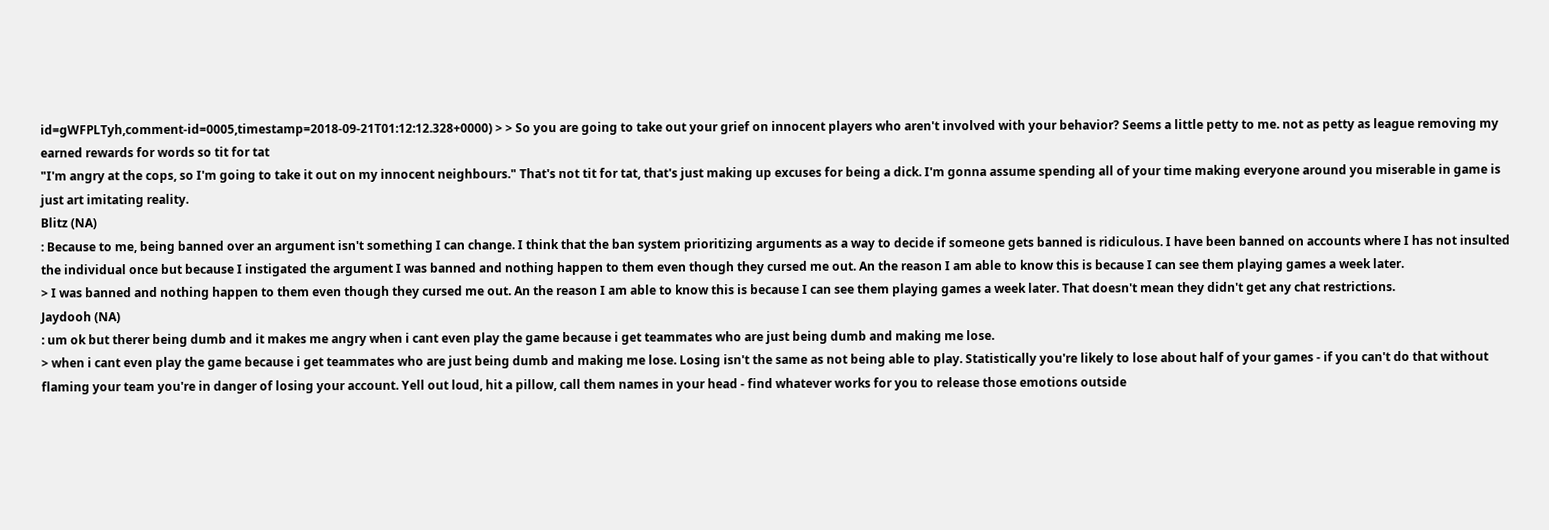id=gWFPLTyh,comment-id=0005,timestamp=2018-09-21T01:12:12.328+0000) > > So you are going to take out your grief on innocent players who aren't involved with your behavior? Seems a little petty to me. not as petty as league removing my earned rewards for words so tit for tat
"I'm angry at the cops, so I'm going to take it out on my innocent neighbours." That's not tit for tat, that's just making up excuses for being a dick. I'm gonna assume spending all of your time making everyone around you miserable in game is just art imitating reality.
Blitz (NA)
: Because to me, being banned over an argument isn't something I can change. I think that the ban system prioritizing arguments as a way to decide if someone gets banned is ridiculous. I have been banned on accounts where I has not insulted the individual once but because I instigated the argument I was banned and nothing happen to them even though they cursed me out. An the reason I am able to know this is because I can see them playing games a week later.
> I was banned and nothing happen to them even though they cursed me out. An the reason I am able to know this is because I can see them playing games a week later. That doesn't mean they didn't get any chat restrictions.
Jaydooh (NA)
: um ok but therer being dumb and it makes me angry when i cant even play the game because i get teammates who are just being dumb and making me lose.
> when i cant even play the game because i get teammates who are just being dumb and making me lose. Losing isn't the same as not being able to play. Statistically you're likely to lose about half of your games - if you can't do that without flaming your team you're in danger of losing your account. Yell out loud, hit a pillow, call them names in your head - find whatever works for you to release those emotions outside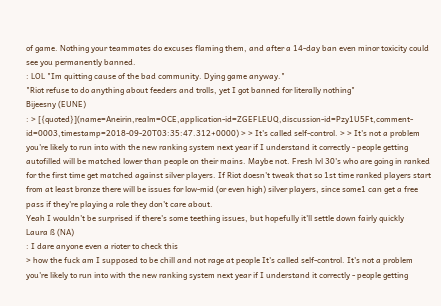of game. Nothing your teammates do excuses flaming them, and after a 14-day ban even minor toxicity could see you permanently banned.
: LOL "Im quitting cause of the bad community. Dying game anyway."
"Riot refuse to do anything about feeders and trolls, yet I got banned for literally nothing"
Bijeesny (EUNE)
: > [{quoted}](name=Aneirin,realm=OCE,application-id=ZGEFLEUQ,discussion-id=Pzy1U5Ft,comment-id=0003,timestamp=2018-09-20T03:35:47.312+0000) > > It's called self-control. > > It's not a problem you're likely to run into with the new ranking system next year if I understand it correctly - people getting autofilled will be matched lower than people on their mains. Maybe not. Fresh lvl 30's who are going in ranked for the first time get matched against silver players. If Riot doesn't tweak that so 1st time ranked players start from at least bronze there will be issues for low-mid (or even high) silver players, since some1 can get a free pass if they're playing a role they don't care about.
Yeah I wouldn't be surprised if there's some teething issues, but hopefully it'll settle down fairly quickly
Laura ß (NA)
: I dare anyone even a rioter to check this
> how the fuck am I supposed to be chill and not rage at people It's called self-control. It's not a problem you're likely to run into with the new ranking system next year if I understand it correctly - people getting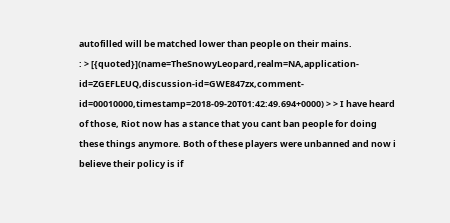autofilled will be matched lower than people on their mains.
: > [{quoted}](name=TheSnowyLeopard,realm=NA,application-id=ZGEFLEUQ,discussion-id=GWE847zx,comment-id=00010000,timestamp=2018-09-20T01:42:49.694+0000) > > I have heard of those, Riot now has a stance that you cant ban people for doing these things anymore. Both of these players were unbanned and now i believe their policy is if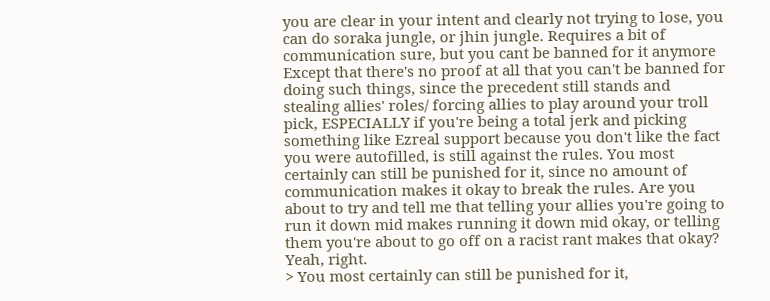you are clear in your intent and clearly not trying to lose, you can do soraka jungle, or jhin jungle. Requires a bit of communication sure, but you cant be banned for it anymore Except that there's no proof at all that you can't be banned for doing such things, since the precedent still stands and stealing allies' roles/ forcing allies to play around your troll pick, ESPECIALLY if you're being a total jerk and picking something like Ezreal support because you don't like the fact you were autofilled, is still against the rules. You most certainly can still be punished for it, since no amount of communication makes it okay to break the rules. Are you about to try and tell me that telling your allies you're going to run it down mid makes running it down mid okay, or telling them you're about to go off on a racist rant makes that okay? Yeah, right.
> You most certainly can still be punished for it,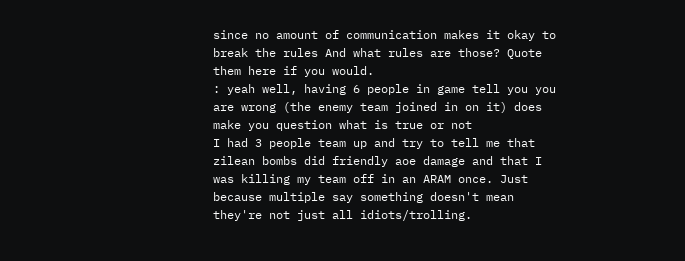since no amount of communication makes it okay to break the rules And what rules are those? Quote them here if you would.
: yeah well, having 6 people in game tell you you are wrong (the enemy team joined in on it) does make you question what is true or not
I had 3 people team up and try to tell me that zilean bombs did friendly aoe damage and that I was killing my team off in an ARAM once. Just because multiple say something doesn't mean they're not just all idiots/trolling.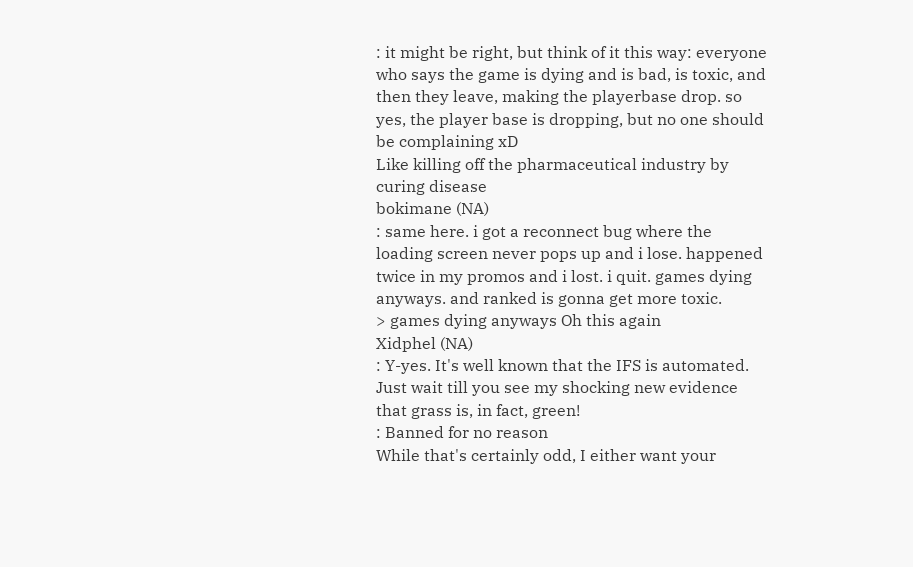: it might be right, but think of it this way: everyone who says the game is dying and is bad, is toxic, and then they leave, making the playerbase drop. so yes, the player base is dropping, but no one should be complaining xD
Like killing off the pharmaceutical industry by curing disease
bokimane (NA)
: same here. i got a reconnect bug where the loading screen never pops up and i lose. happened twice in my promos and i lost. i quit. games dying anyways. and ranked is gonna get more toxic.
> games dying anyways Oh this again
Xidphel (NA)
: Y-yes. It's well known that the IFS is automated.
Just wait till you see my shocking new evidence that grass is, in fact, green!
: Banned for no reason
While that's certainly odd, I either want your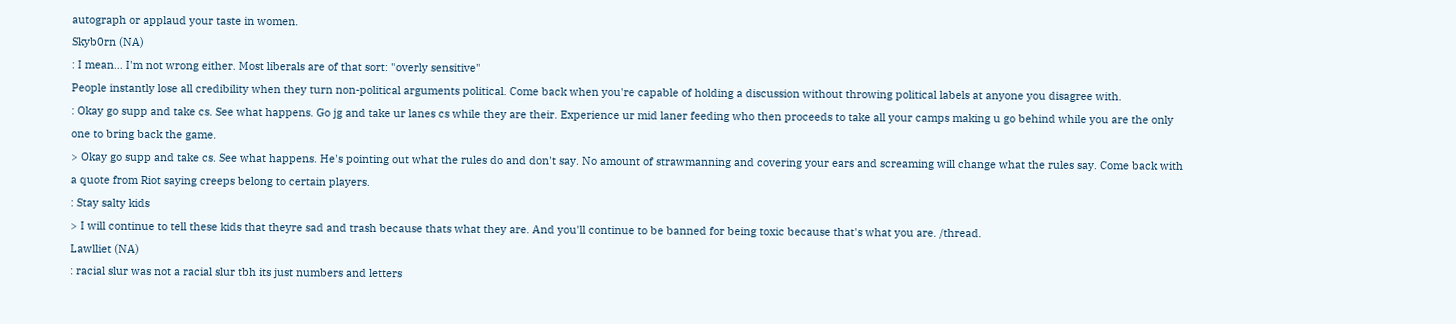autograph or applaud your taste in women.
Skyb0rn (NA)
: I mean... I'm not wrong either. Most liberals are of that sort: "overly sensitive"
People instantly lose all credibility when they turn non-political arguments political. Come back when you're capable of holding a discussion without throwing political labels at anyone you disagree with.
: Okay go supp and take cs. See what happens. Go jg and take ur lanes cs while they are their. Experience ur mid laner feeding who then proceeds to take all your camps making u go behind while you are the only one to bring back the game.
> Okay go supp and take cs. See what happens. He's pointing out what the rules do and don't say. No amount of strawmanning and covering your ears and screaming will change what the rules say. Come back with a quote from Riot saying creeps belong to certain players.
: Stay salty kids
> I will continue to tell these kids that theyre sad and trash because thats what they are. And you'll continue to be banned for being toxic because that's what you are. /thread.
Lawlliet (NA)
: racial slur was not a racial slur tbh its just numbers and letters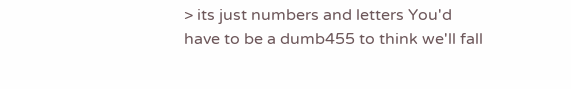> its just numbers and letters You'd have to be a dumb455 to think we'll fall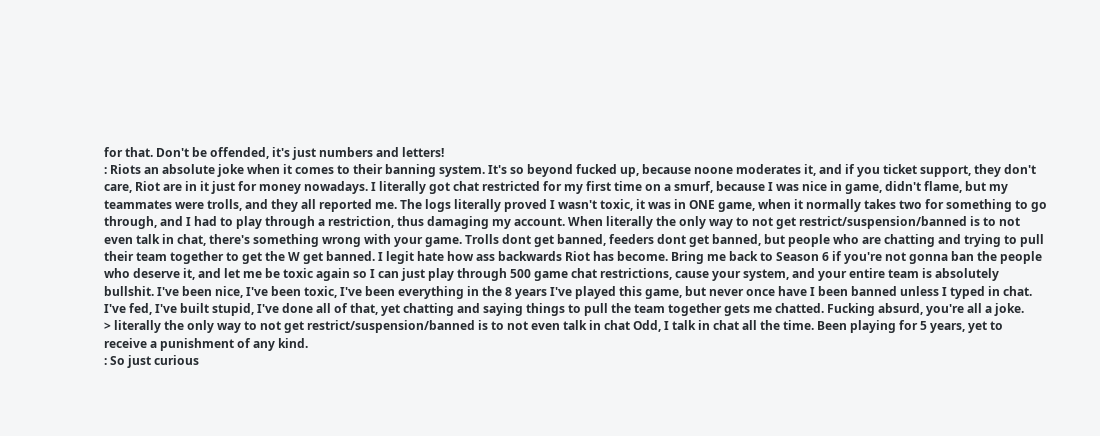for that. Don't be offended, it's just numbers and letters!
: Riots an absolute joke when it comes to their banning system. It's so beyond fucked up, because noone moderates it, and if you ticket support, they don't care, Riot are in it just for money nowadays. I literally got chat restricted for my first time on a smurf, because I was nice in game, didn't flame, but my teammates were trolls, and they all reported me. The logs literally proved I wasn't toxic, it was in ONE game, when it normally takes two for something to go through, and I had to play through a restriction, thus damaging my account. When literally the only way to not get restrict/suspension/banned is to not even talk in chat, there's something wrong with your game. Trolls dont get banned, feeders dont get banned, but people who are chatting and trying to pull their team together to get the W get banned. I legit hate how ass backwards Riot has become. Bring me back to Season 6 if you're not gonna ban the people who deserve it, and let me be toxic again so I can just play through 500 game chat restrictions, cause your system, and your entire team is absolutely bullshit. I've been nice, I've been toxic, I've been everything in the 8 years I've played this game, but never once have I been banned unless I typed in chat. I've fed, I've built stupid, I've done all of that, yet chatting and saying things to pull the team together gets me chatted. Fucking absurd, you're all a joke.
> literally the only way to not get restrict/suspension/banned is to not even talk in chat Odd, I talk in chat all the time. Been playing for 5 years, yet to receive a punishment of any kind.
: So just curious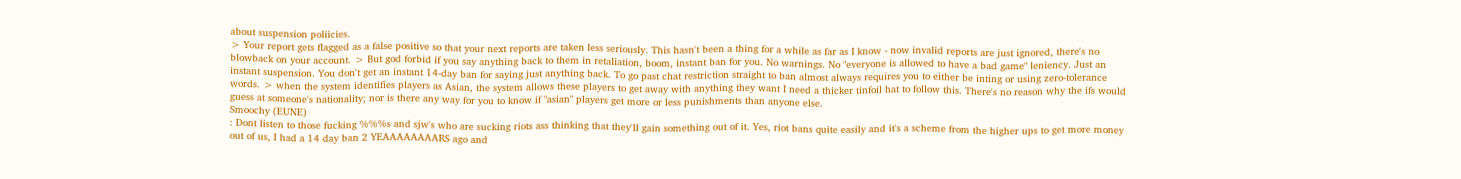about suspension poliicies.
> Your report gets flagged as a false positive so that your next reports are taken less seriously. This hasn't been a thing for a while as far as I know - now invalid reports are just ignored, there's no blowback on your account. > But god forbid if you say anything back to them in retaliation, boom, instant ban for you. No warnings. No "everyone is allowed to have a bad game" leniency. Just an instant suspension. You don't get an instant 14-day ban for saying just anything back. To go past chat restriction straight to ban almost always requires you to either be inting or using zero-tolerance words. > when the system identifies players as Asian, the system allows these players to get away with anything they want I need a thicker tinfoil hat to follow this. There's no reason why the ifs would guess at someone's nationality; nor is there any way for you to know if "asian" players get more or less punishments than anyone else.
Smoochy (EUNE)
: Dont listen to those fucking %%%s and sjw's who are sucking riots ass thinking that they'll gain something out of it. Yes, riot bans quite easily and it's a scheme from the higher ups to get more money out of us, I had a 14 day ban 2 YEAAAAAAAARS ago and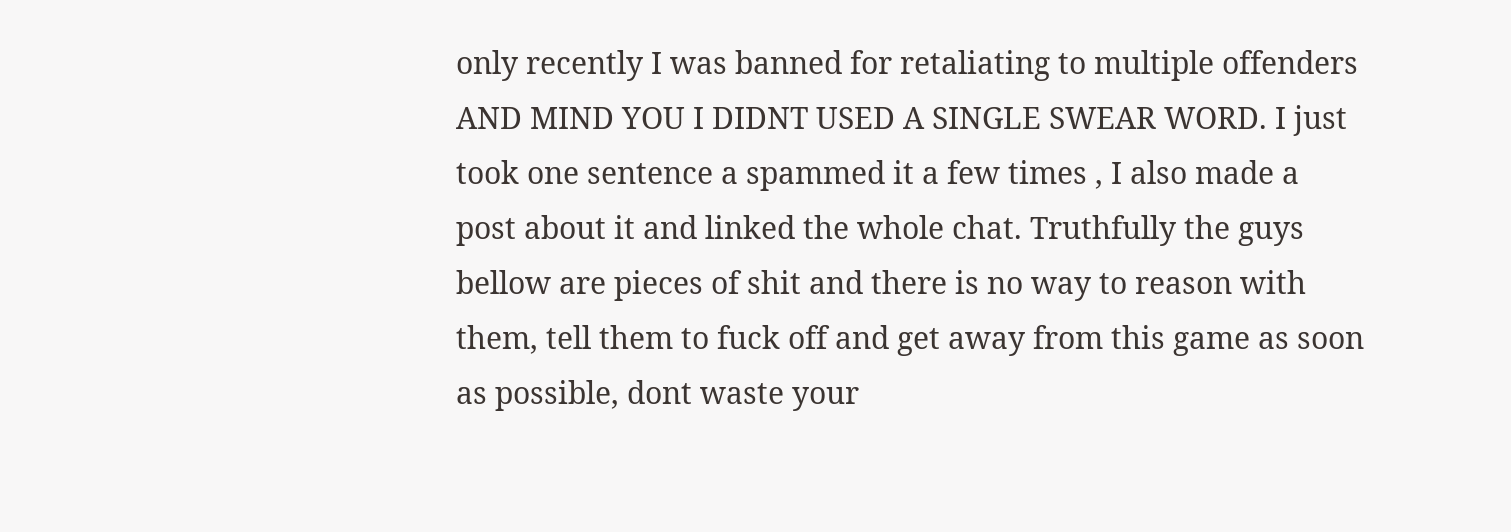only recently I was banned for retaliating to multiple offenders AND MIND YOU I DIDNT USED A SINGLE SWEAR WORD. I just took one sentence a spammed it a few times , I also made a post about it and linked the whole chat. Truthfully the guys bellow are pieces of shit and there is no way to reason with them, tell them to fuck off and get away from this game as soon as possible, dont waste your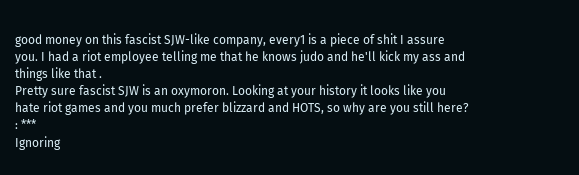good money on this fascist SJW-like company, every1 is a piece of shit I assure you. I had a riot employee telling me that he knows judo and he'll kick my ass and things like that .
Pretty sure fascist SJW is an oxymoron. Looking at your history it looks like you hate riot games and you much prefer blizzard and HOTS, so why are you still here?
: ***
Ignoring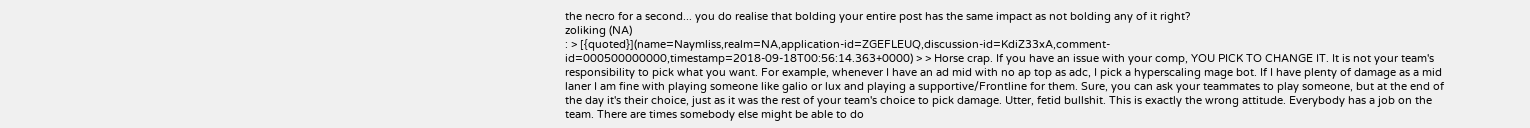the necro for a second... you do realise that bolding your entire post has the same impact as not bolding any of it right?
zoliking (NA)
: > [{quoted}](name=Naymliss,realm=NA,application-id=ZGEFLEUQ,discussion-id=KdiZ33xA,comment-id=000500000000,timestamp=2018-09-18T00:56:14.363+0000) > > Horse crap. If you have an issue with your comp, YOU PICK TO CHANGE IT. It is not your team's responsibility to pick what you want. For example, whenever I have an ad mid with no ap top as adc, I pick a hyperscaling mage bot. If I have plenty of damage as a mid laner I am fine with playing someone like galio or lux and playing a supportive/Frontline for them. Sure, you can ask your teammates to play someone, but at the end of the day it's their choice, just as it was the rest of your team's choice to pick damage. Utter, fetid bullshit. This is exactly the wrong attitude. Everybody has a job on the team. There are times somebody else might be able to do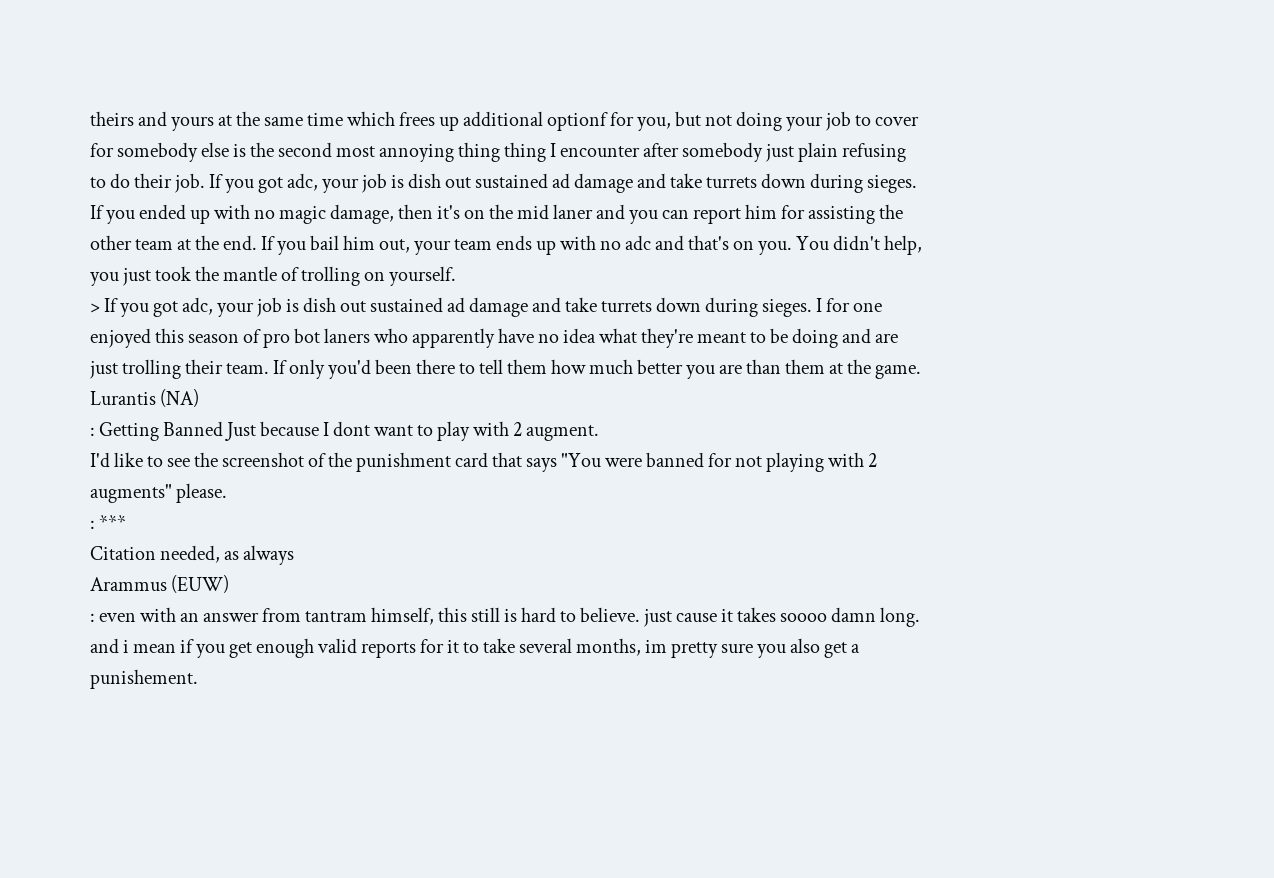theirs and yours at the same time which frees up additional optionf for you, but not doing your job to cover for somebody else is the second most annoying thing thing I encounter after somebody just plain refusing to do their job. If you got adc, your job is dish out sustained ad damage and take turrets down during sieges. If you ended up with no magic damage, then it's on the mid laner and you can report him for assisting the other team at the end. If you bail him out, your team ends up with no adc and that's on you. You didn't help, you just took the mantle of trolling on yourself.
> If you got adc, your job is dish out sustained ad damage and take turrets down during sieges. I for one enjoyed this season of pro bot laners who apparently have no idea what they're meant to be doing and are just trolling their team. If only you'd been there to tell them how much better you are than them at the game.
Lurantis (NA)
: Getting Banned Just because I dont want to play with 2 augment.
I'd like to see the screenshot of the punishment card that says "You were banned for not playing with 2 augments" please.
: ***
Citation needed, as always
Arammus (EUW)
: even with an answer from tantram himself, this still is hard to believe. just cause it takes soooo damn long. and i mean if you get enough valid reports for it to take several months, im pretty sure you also get a punishement.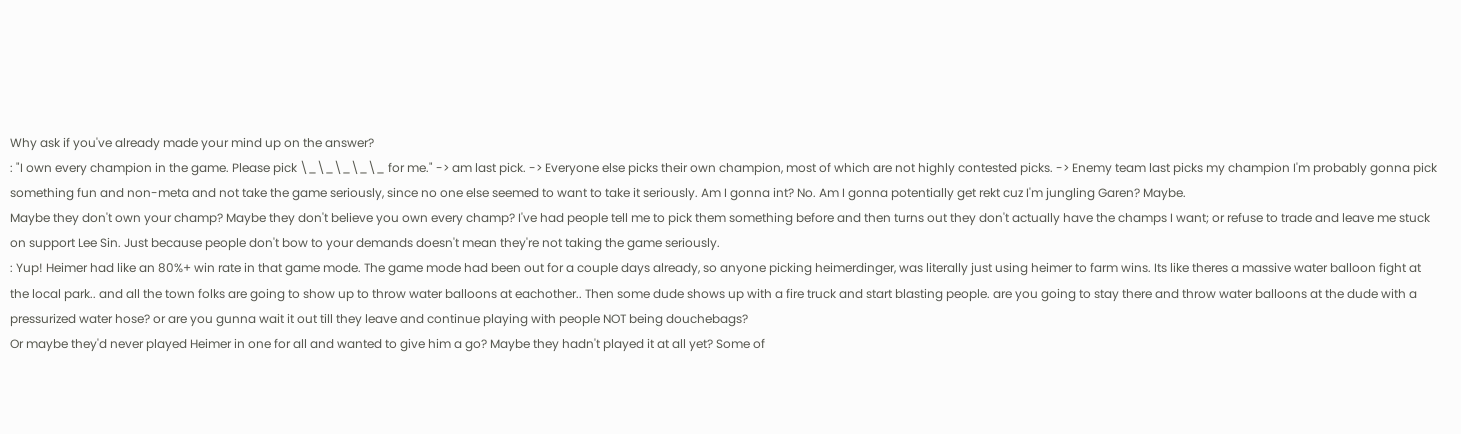Why ask if you've already made your mind up on the answer?
: "I own every champion in the game. Please pick \_\_\_\_\_ for me." -> am last pick. -> Everyone else picks their own champion, most of which are not highly contested picks. -> Enemy team last picks my champion I'm probably gonna pick something fun and non-meta and not take the game seriously, since no one else seemed to want to take it seriously. Am I gonna int? No. Am I gonna potentially get rekt cuz I'm jungling Garen? Maybe.
Maybe they don't own your champ? Maybe they don't believe you own every champ? I've had people tell me to pick them something before and then turns out they don't actually have the champs I want; or refuse to trade and leave me stuck on support Lee Sin. Just because people don't bow to your demands doesn't mean they're not taking the game seriously.
: Yup! Heimer had like an 80%+ win rate in that game mode. The game mode had been out for a couple days already, so anyone picking heimerdinger, was literally just using heimer to farm wins. Its like theres a massive water balloon fight at the local park.. and all the town folks are going to show up to throw water balloons at eachother.. Then some dude shows up with a fire truck and start blasting people. are you going to stay there and throw water balloons at the dude with a pressurized water hose? or are you gunna wait it out till they leave and continue playing with people NOT being douchebags?
Or maybe they'd never played Heimer in one for all and wanted to give him a go? Maybe they hadn't played it at all yet? Some of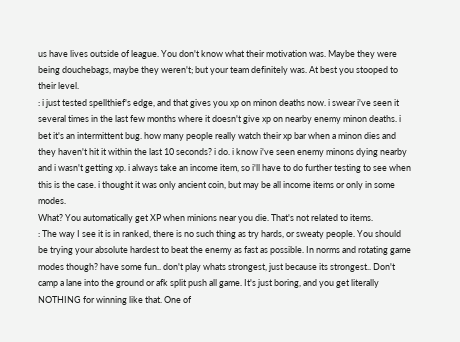us have lives outside of league. You don't know what their motivation was. Maybe they were being douchebags, maybe they weren't; but your team definitely was. At best you stooped to their level.
: i just tested spellthief's edge, and that gives you xp on minon deaths now. i swear i've seen it several times in the last few months where it doesn't give xp on nearby enemy minon deaths. i bet it's an intermittent bug. how many people really watch their xp bar when a minon dies and they haven't hit it within the last 10 seconds? i do. i know i've seen enemy minons dying nearby and i wasn't getting xp. i always take an income item, so i'll have to do further testing to see when this is the case. i thought it was only ancient coin, but may be all income items or only in some modes.
What? You automatically get XP when minions near you die. That's not related to items.
: The way I see it is in ranked, there is no such thing as try hards, or sweaty people. You should be trying your absolute hardest to beat the enemy as fast as possible. In norms and rotating game modes though? have some fun.. don't play whats strongest, just because its strongest.. Don't camp a lane into the ground or afk split push all game. It's just boring, and you get literally NOTHING for winning like that. One of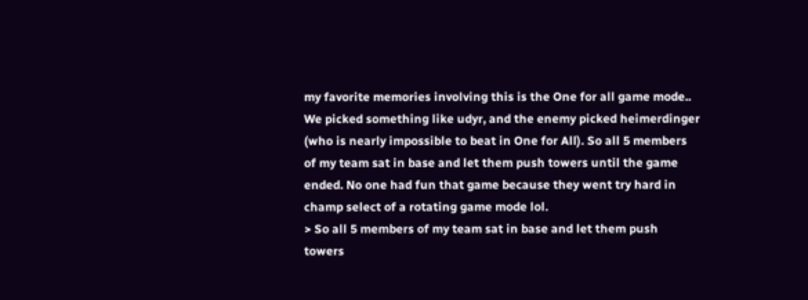my favorite memories involving this is the One for all game mode.. We picked something like udyr, and the enemy picked heimerdinger (who is nearly impossible to beat in One for All). So all 5 members of my team sat in base and let them push towers until the game ended. No one had fun that game because they went try hard in champ select of a rotating game mode lol.
> So all 5 members of my team sat in base and let them push towers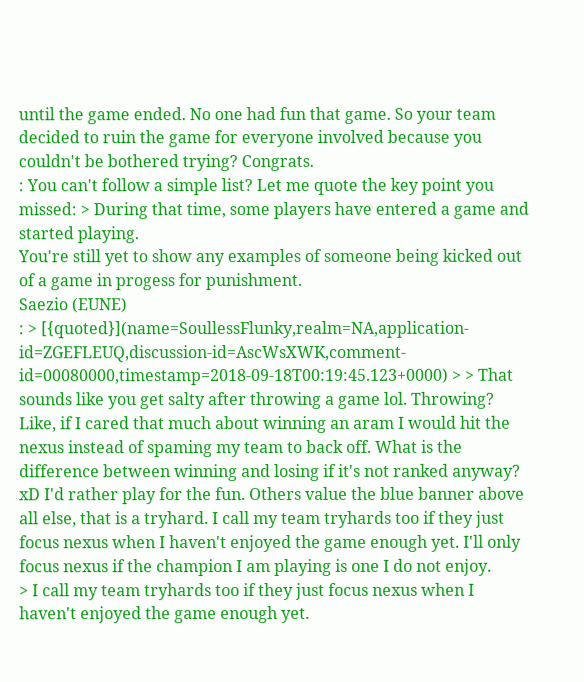until the game ended. No one had fun that game. So your team decided to ruin the game for everyone involved because you couldn't be bothered trying? Congrats.
: You can't follow a simple list? Let me quote the key point you missed: > During that time, some players have entered a game and started playing.
You're still yet to show any examples of someone being kicked out of a game in progess for punishment.
Saezio (EUNE)
: > [{quoted}](name=SoullessFlunky,realm=NA,application-id=ZGEFLEUQ,discussion-id=AscWsXWK,comment-id=00080000,timestamp=2018-09-18T00:19:45.123+0000) > > That sounds like you get salty after throwing a game lol. Throwing? Like, if I cared that much about winning an aram I would hit the nexus instead of spaming my team to back off. What is the difference between winning and losing if it's not ranked anyway? xD I'd rather play for the fun. Others value the blue banner above all else, that is a tryhard. I call my team tryhards too if they just focus nexus when I haven't enjoyed the game enough yet. I'll only focus nexus if the champion I am playing is one I do not enjoy.
> I call my team tryhards too if they just focus nexus when I haven't enjoyed the game enough yet.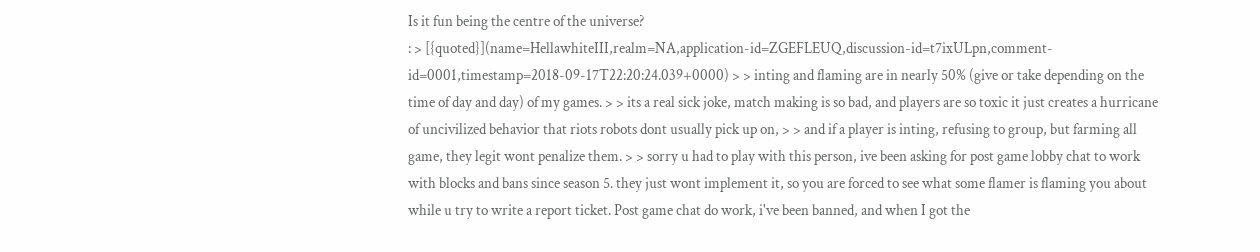Is it fun being the centre of the universe?
: > [{quoted}](name=HellawhiteIII,realm=NA,application-id=ZGEFLEUQ,discussion-id=t7ixULpn,comment-id=0001,timestamp=2018-09-17T22:20:24.039+0000) > > inting and flaming are in nearly 50% (give or take depending on the time of day and day) of my games. > > its a real sick joke, match making is so bad, and players are so toxic it just creates a hurricane of uncivilized behavior that riots robots dont usually pick up on, > > and if a player is inting, refusing to group, but farming all game, they legit wont penalize them. > > sorry u had to play with this person, ive been asking for post game lobby chat to work with blocks and bans since season 5. they just wont implement it, so you are forced to see what some flamer is flaming you about while u try to write a report ticket. Post game chat do work, i've been banned, and when I got the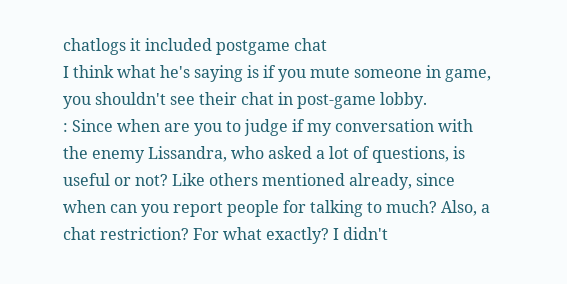chatlogs it included postgame chat
I think what he's saying is if you mute someone in game, you shouldn't see their chat in post-game lobby.
: Since when are you to judge if my conversation with the enemy Lissandra, who asked a lot of questions, is useful or not? Like others mentioned already, since when can you report people for talking to much? Also, a chat restriction? For what exactly? I didn't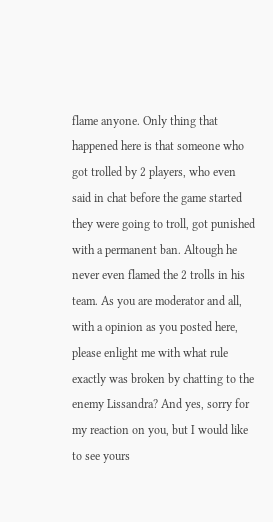flame anyone. Only thing that happened here is that someone who got trolled by 2 players, who even said in chat before the game started they were going to troll, got punished with a permanent ban. Altough he never even flamed the 2 trolls in his team. As you are moderator and all, with a opinion as you posted here, please enlight me with what rule exactly was broken by chatting to the enemy Lissandra? And yes, sorry for my reaction on you, but I would like to see yours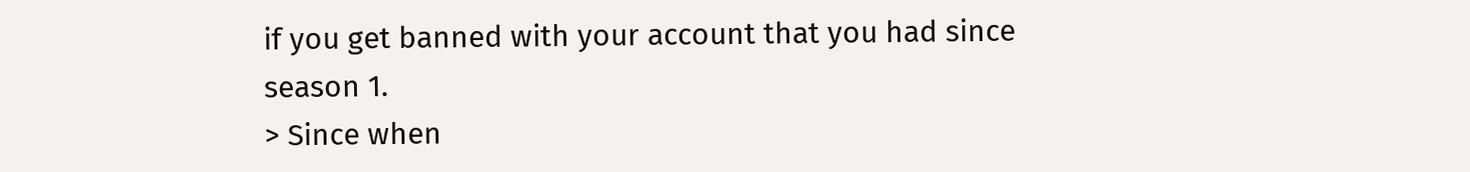if you get banned with your account that you had since season 1.
> Since when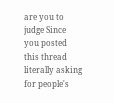are you to judge Since you posted this thread literally asking for people's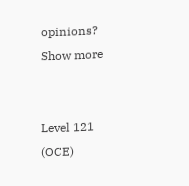opinions?
Show more


Level 121 (OCE)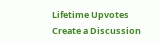Lifetime Upvotes
Create a Discussion